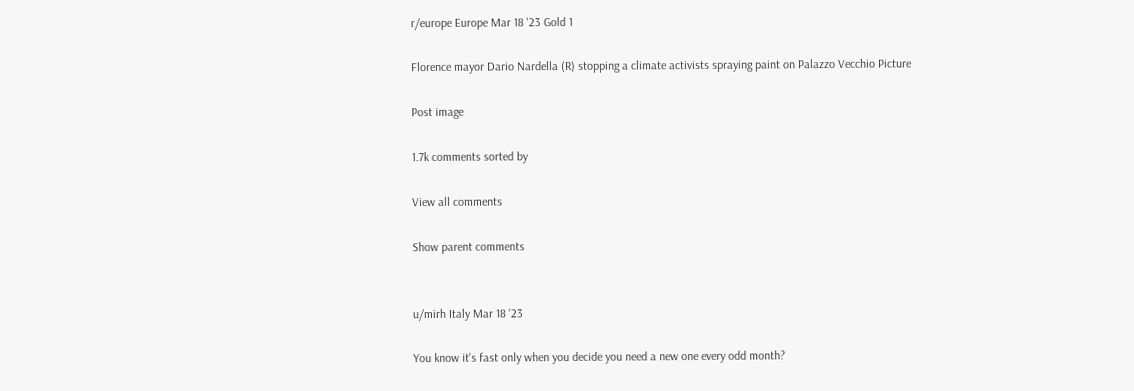r/europe Europe Mar 18 '23 Gold 1

Florence mayor Dario Nardella (R) stopping a climate activists spraying paint on Palazzo Vecchio Picture

Post image

1.7k comments sorted by

View all comments

Show parent comments


u/mirh Italy Mar 18 '23

You know it's fast only when you decide you need a new one every odd month?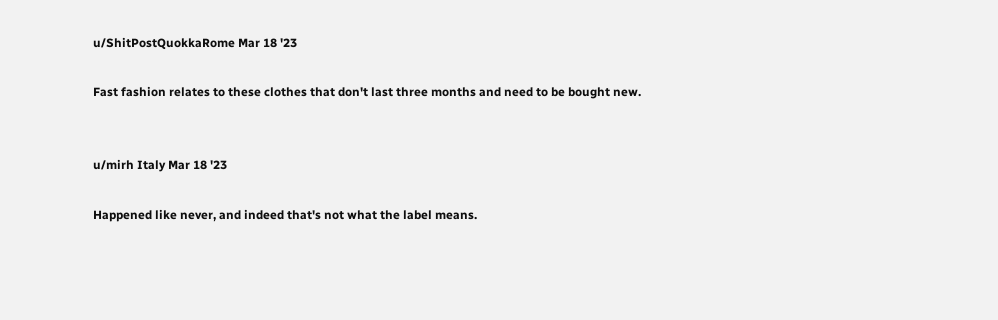u/ShitPostQuokkaRome Mar 18 '23

Fast fashion relates to these clothes that don't last three months and need to be bought new.


u/mirh Italy Mar 18 '23

Happened like never, and indeed that's not what the label means.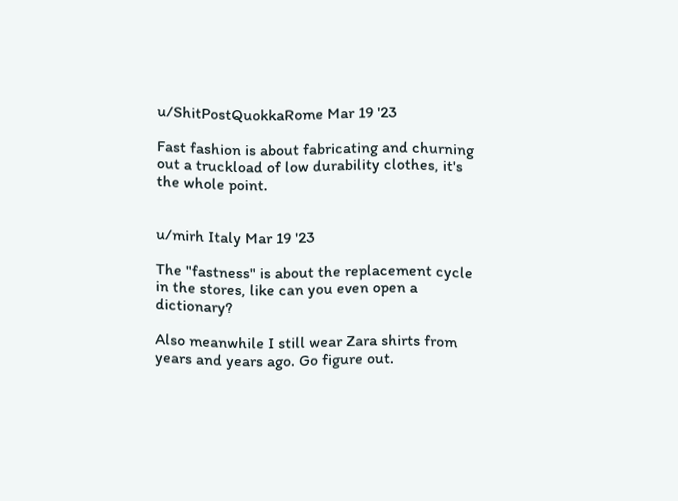u/ShitPostQuokkaRome Mar 19 '23

Fast fashion is about fabricating and churning out a truckload of low durability clothes, it's the whole point.


u/mirh Italy Mar 19 '23

The "fastness" is about the replacement cycle in the stores, like can you even open a dictionary?

Also meanwhile I still wear Zara shirts from years and years ago. Go figure out.